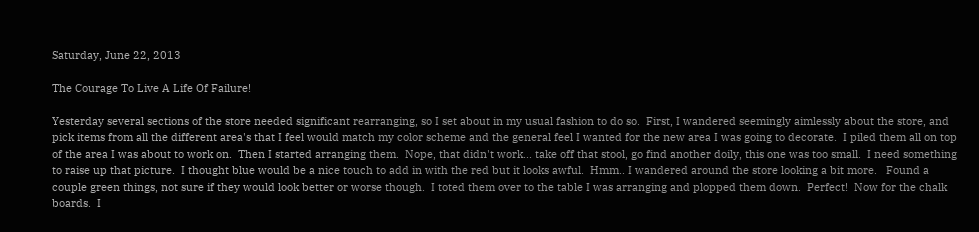Saturday, June 22, 2013

The Courage To Live A Life Of Failure!

Yesterday several sections of the store needed significant rearranging, so I set about in my usual fashion to do so.  First, I wandered seemingly aimlessly about the store, and pick items from all the different area's that I feel would match my color scheme and the general feel I wanted for the new area I was going to decorate.  I piled them all on top of the area I was about to work on.  Then I started arranging them.  Nope, that didn't work... take off that stool, go find another doily, this one was too small.  I need something to raise up that picture.  I thought blue would be a nice touch to add in with the red but it looks awful.  Hmm.. I wandered around the store looking a bit more.   Found a couple green things, not sure if they would look better or worse though.  I toted them over to the table I was arranging and plopped them down.  Perfect!  Now for the chalk boards.  I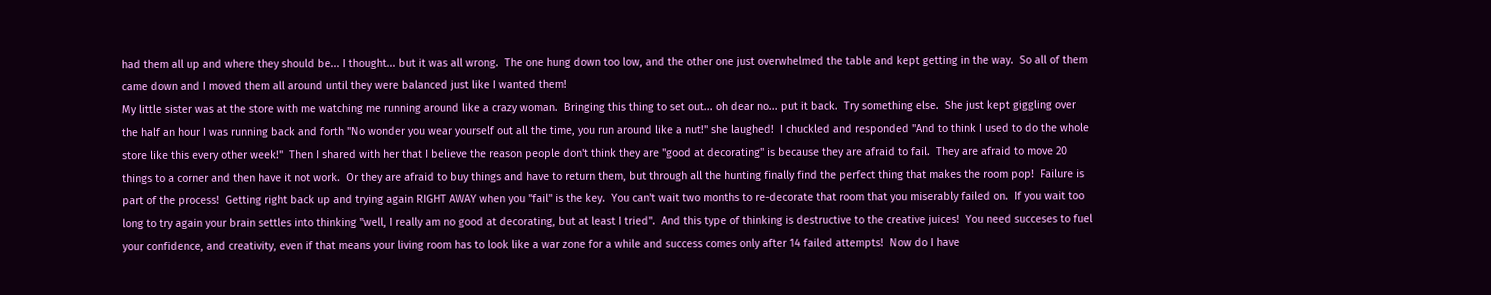had them all up and where they should be... I thought... but it was all wrong.  The one hung down too low, and the other one just overwhelmed the table and kept getting in the way.  So all of them came down and I moved them all around until they were balanced just like I wanted them!
My little sister was at the store with me watching me running around like a crazy woman.  Bringing this thing to set out... oh dear no... put it back.  Try something else.  She just kept giggling over the half an hour I was running back and forth "No wonder you wear yourself out all the time, you run around like a nut!" she laughed!  I chuckled and responded "And to think I used to do the whole store like this every other week!"  Then I shared with her that I believe the reason people don't think they are "good at decorating" is because they are afraid to fail.  They are afraid to move 20 things to a corner and then have it not work.  Or they are afraid to buy things and have to return them, but through all the hunting finally find the perfect thing that makes the room pop!  Failure is part of the process!  Getting right back up and trying again RIGHT AWAY when you "fail" is the key.  You can't wait two months to re-decorate that room that you miserably failed on.  If you wait too long to try again your brain settles into thinking "well, I really am no good at decorating, but at least I tried".  And this type of thinking is destructive to the creative juices!  You need succeses to fuel your confidence, and creativity, even if that means your living room has to look like a war zone for a while and success comes only after 14 failed attempts!  Now do I have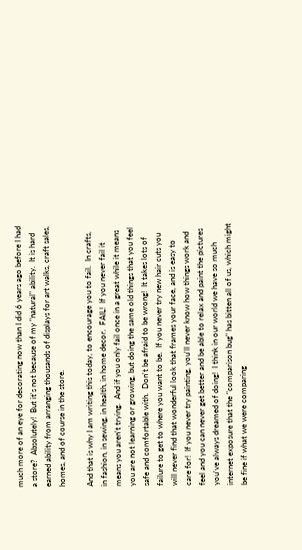much more of an eye for decorating now than I did 6 years ago before I had a store?  Absolutely!  But it's not because of my "natural" ability.  It is hard earned ability from arranging thousands of displays for art walks, craft sales, homes, and of course in the store.

And that is why I am writing this today, to encourage you to fail.  In crafts, in fashion, in sewing, in health, in home decor.  FAIL!  If you never fail it means you aren't trying.  And if you only fail once in a great while it means you are not learning or growing, but doing the same old things that you feel safe and comfortable with.  Don't be afraid to be wrong!  It takes lots of failure to get to where you want to be.  If you never try new hair cuts you will never find that wonderful look that frames your face, and is easy to care for!  If you never try painting, you'll never know how things work and feel and you can never get better and be able to relax and paint the pictures you've always dreamed of doing!  I think in our world we have so much internet exposure that the "comparison bug" has bitten all of us, which might be fine if what we were comparing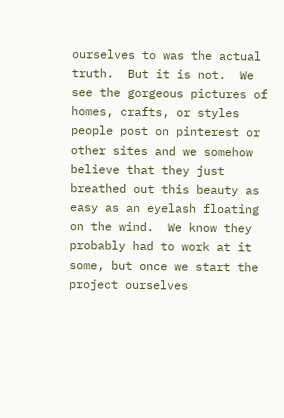ourselves to was the actual truth.  But it is not.  We see the gorgeous pictures of homes, crafts, or styles people post on pinterest or other sites and we somehow believe that they just breathed out this beauty as easy as an eyelash floating on the wind.  We know they probably had to work at it some, but once we start the project ourselves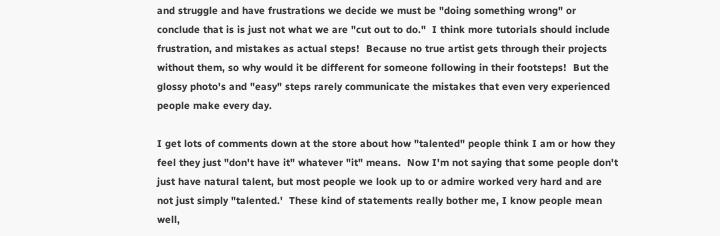and struggle and have frustrations we decide we must be "doing something wrong" or  conclude that is is just not what we are "cut out to do."  I think more tutorials should include frustration, and mistakes as actual steps!  Because no true artist gets through their projects without them, so why would it be different for someone following in their footsteps!  But the glossy photo's and "easy" steps rarely communicate the mistakes that even very experienced people make every day.

I get lots of comments down at the store about how "talented" people think I am or how they feel they just "don't have it" whatever "it" means.  Now I'm not saying that some people don't just have natural talent, but most people we look up to or admire worked very hard and are not just simply "talented.'  These kind of statements really bother me, I know people mean well,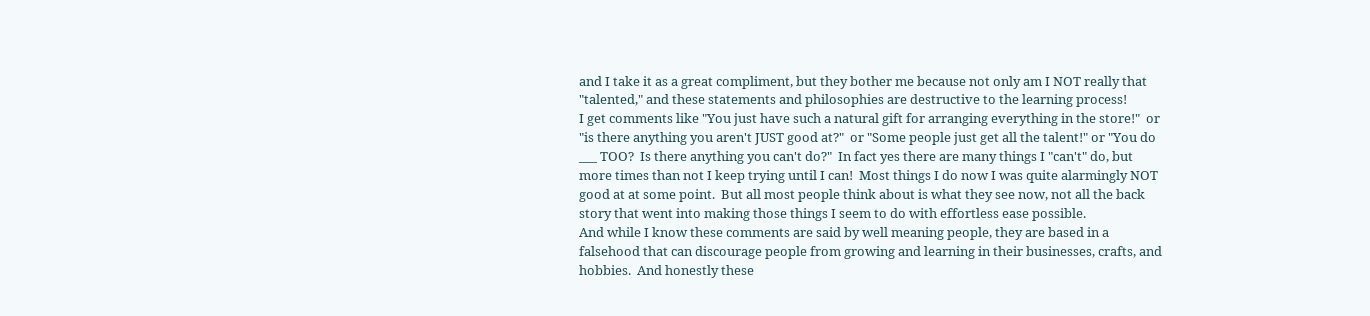and I take it as a great compliment, but they bother me because not only am I NOT really that "talented," and these statements and philosophies are destructive to the learning process!
I get comments like "You just have such a natural gift for arranging everything in the store!"  or "is there anything you aren't JUST good at?"  or "Some people just get all the talent!" or "You do ___ TOO?  Is there anything you can't do?"  In fact yes there are many things I "can't" do, but more times than not I keep trying until I can!  Most things I do now I was quite alarmingly NOT good at at some point.  But all most people think about is what they see now, not all the back story that went into making those things I seem to do with effortless ease possible.
And while I know these comments are said by well meaning people, they are based in a falsehood that can discourage people from growing and learning in their businesses, crafts, and hobbies.  And honestly these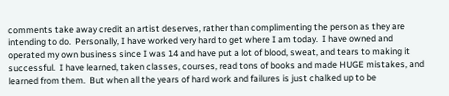comments take away credit an artist deserves, rather than complimenting the person as they are intending to do.  Personally, I have worked very hard to get where I am today.  I have owned and operated my own business since I was 14 and have put a lot of blood, sweat, and tears to making it successful.  I have learned, taken classes, courses, read tons of books and made HUGE mistakes, and learned from them.  But when all the years of hard work and failures is just chalked up to be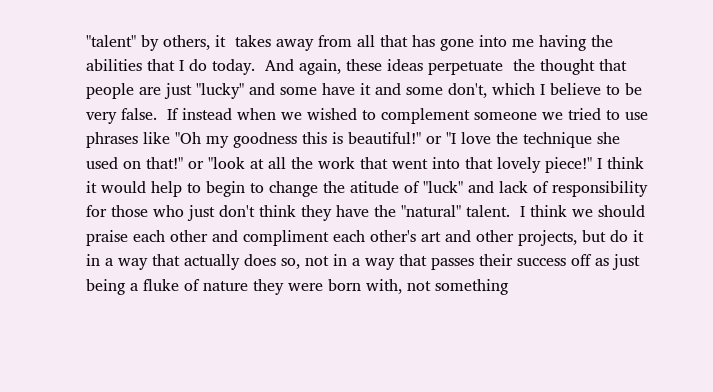"talent" by others, it  takes away from all that has gone into me having the abilities that I do today.  And again, these ideas perpetuate  the thought that people are just "lucky" and some have it and some don't, which I believe to be very false.  If instead when we wished to complement someone we tried to use phrases like "Oh my goodness this is beautiful!" or "I love the technique she used on that!" or "look at all the work that went into that lovely piece!" I think it would help to begin to change the atitude of "luck" and lack of responsibility for those who just don't think they have the "natural" talent.  I think we should praise each other and compliment each other's art and other projects, but do it in a way that actually does so, not in a way that passes their success off as just being a fluke of nature they were born with, not something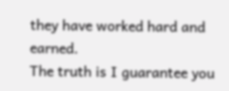they have worked hard and earned.
The truth is I guarantee you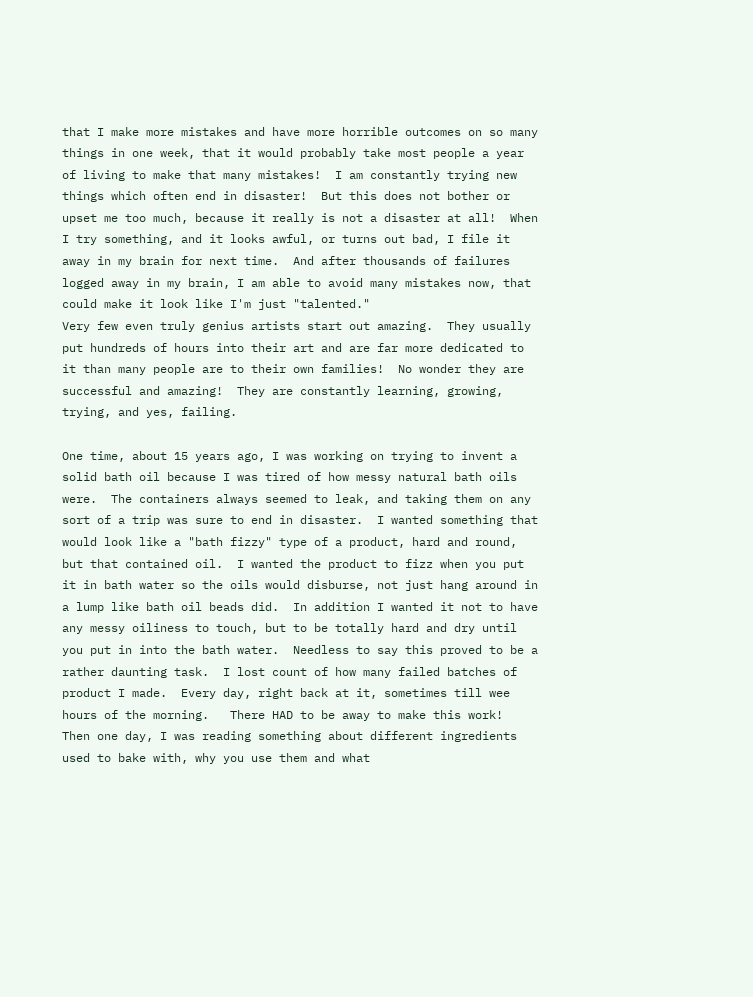that I make more mistakes and have more horrible outcomes on so many things in one week, that it would probably take most people a year of living to make that many mistakes!  I am constantly trying new things which often end in disaster!  But this does not bother or upset me too much, because it really is not a disaster at all!  When I try something, and it looks awful, or turns out bad, I file it away in my brain for next time.  And after thousands of failures logged away in my brain, I am able to avoid many mistakes now, that could make it look like I'm just "talented."
Very few even truly genius artists start out amazing.  They usually put hundreds of hours into their art and are far more dedicated to it than many people are to their own families!  No wonder they are successful and amazing!  They are constantly learning, growing, trying, and yes, failing.

One time, about 15 years ago, I was working on trying to invent a solid bath oil because I was tired of how messy natural bath oils were.  The containers always seemed to leak, and taking them on any sort of a trip was sure to end in disaster.  I wanted something that would look like a "bath fizzy" type of a product, hard and round, but that contained oil.  I wanted the product to fizz when you put it in bath water so the oils would disburse, not just hang around in a lump like bath oil beads did.  In addition I wanted it not to have any messy oiliness to touch, but to be totally hard and dry until you put in into the bath water.  Needless to say this proved to be a rather daunting task.  I lost count of how many failed batches of product I made.  Every day, right back at it, sometimes till wee hours of the morning.   There HAD to be away to make this work!  Then one day, I was reading something about different ingredients used to bake with, why you use them and what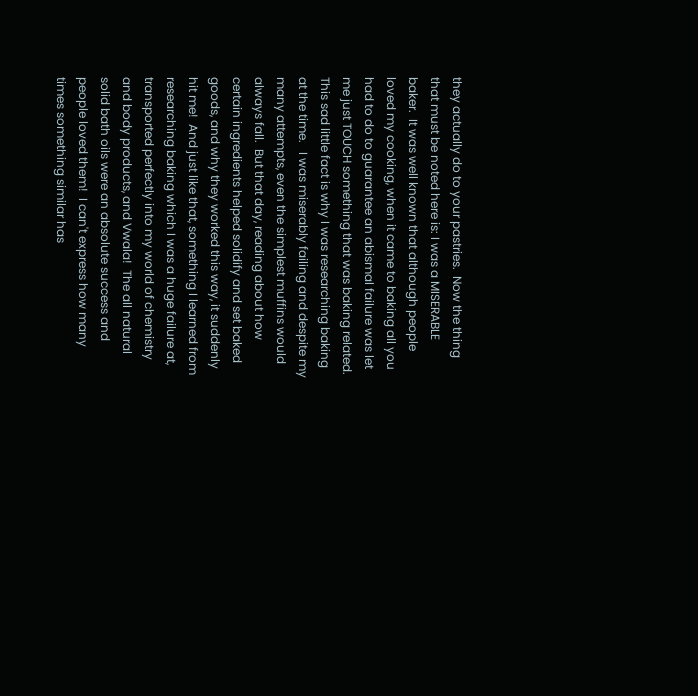they actually do to your pastries.  Now the thing that must be noted here is: I was a MISERABLE baker.  It was well known that although people loved my cooking, when it came to baking all you had to do to guarantee an abismal failure was let me just TOUCH something that was baking related.  This sad little fact is why I was researching baking at the time.   I was miserably failing and despite my many attempts, even the simplest muffins would always fall.  But that day, reading about how certain ingredients helped solidify and set baked goods, and why they worked this way, it suddenly hit me!  And just like that, something I learned from researching baking which I was a huge failure at, transported perfectly into my world of chemistry and body products, and Vwala!  The all natural solid bath oils were an absolute success and people loved them!  I can't express how many times something similar has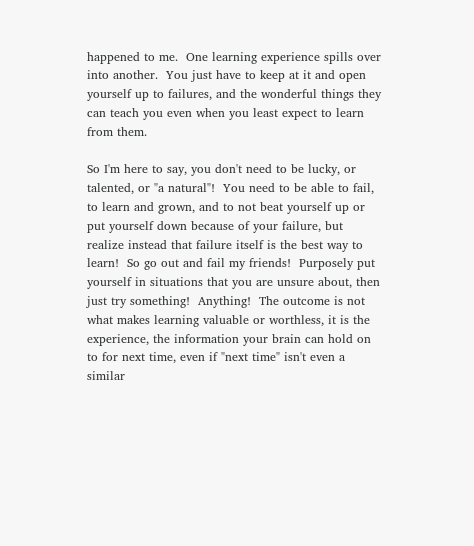happened to me.  One learning experience spills over into another.  You just have to keep at it and open yourself up to failures, and the wonderful things they can teach you even when you least expect to learn from them.

So I'm here to say, you don't need to be lucky, or talented, or "a natural"!  You need to be able to fail, to learn and grown, and to not beat yourself up or put yourself down because of your failure, but realize instead that failure itself is the best way to learn!  So go out and fail my friends!  Purposely put yourself in situations that you are unsure about, then just try something!  Anything!  The outcome is not what makes learning valuable or worthless, it is the experience, the information your brain can hold on to for next time, even if "next time" isn't even a similar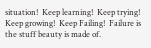situation!  Keep learning!  Keep trying!  Keep growing!  Keep Failing!  Failure is the stuff beauty is made of.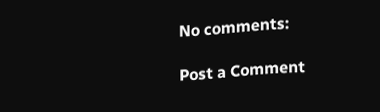No comments:

Post a Comment